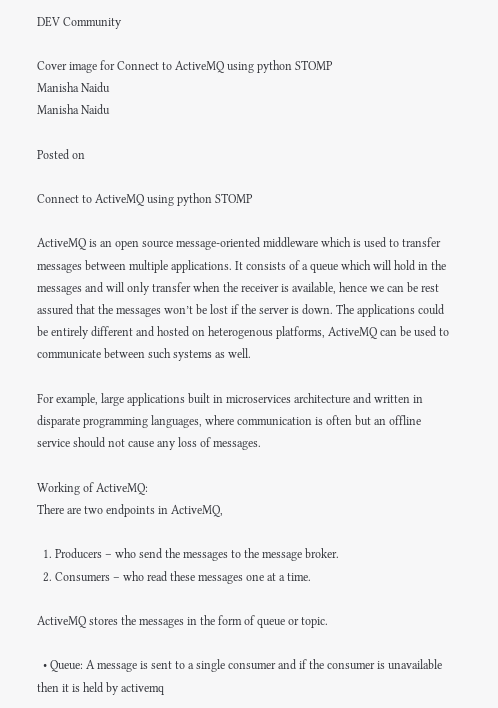DEV Community

Cover image for Connect to ActiveMQ using python STOMP
Manisha Naidu
Manisha Naidu

Posted on

Connect to ActiveMQ using python STOMP

ActiveMQ is an open source message-oriented middleware which is used to transfer messages between multiple applications. It consists of a queue which will hold in the messages and will only transfer when the receiver is available, hence we can be rest assured that the messages won’t be lost if the server is down. The applications could be entirely different and hosted on heterogenous platforms, ActiveMQ can be used to communicate between such systems as well.

For example, large applications built in microservices architecture and written in disparate programming languages, where communication is often but an offline service should not cause any loss of messages.

Working of ActiveMQ:
There are two endpoints in ActiveMQ,

  1. Producers – who send the messages to the message broker.
  2. Consumers – who read these messages one at a time.

ActiveMQ stores the messages in the form of queue or topic.

  • Queue: A message is sent to a single consumer and if the consumer is unavailable then it is held by activemq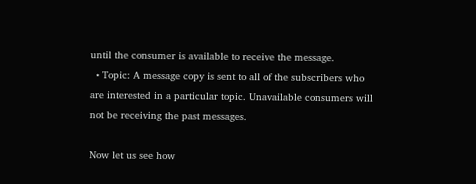until the consumer is available to receive the message.
  • Topic: A message copy is sent to all of the subscribers who are interested in a particular topic. Unavailable consumers will not be receiving the past messages.

Now let us see how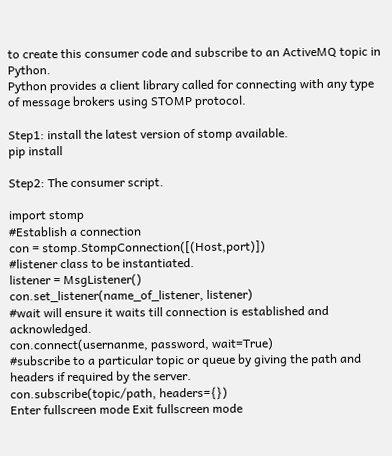to create this consumer code and subscribe to an ActiveMQ topic in Python.
Python provides a client library called for connecting with any type of message brokers using STOMP protocol.

Step1: install the latest version of stomp available.
pip install

Step2: The consumer script.

import stomp
#Establish a connection
con = stomp.StompConnection([(Host,port)])
#listener class to be instantiated.
listener = MsgListener()
con.set_listener(name_of_listener, listener)
#wait will ensure it waits till connection is established and acknowledged.
con.connect(usernanme, password, wait=True)
#subscribe to a particular topic or queue by giving the path and headers if required by the server.
con.subscribe(topic/path, headers={})
Enter fullscreen mode Exit fullscreen mode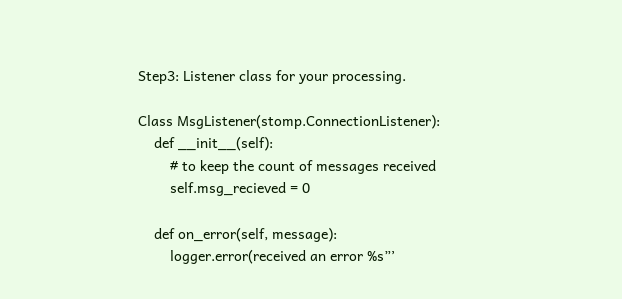Step3: Listener class for your processing.

Class MsgListener(stomp.ConnectionListener):
    def __init__(self):
        # to keep the count of messages received
        self.msg_recieved = 0

    def on_error(self, message):
        logger.error(received an error %s”’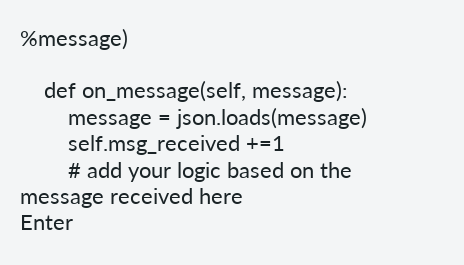%message)

    def on_message(self, message):
        message = json.loads(message)
        self.msg_received +=1
        # add your logic based on the message received here
Enter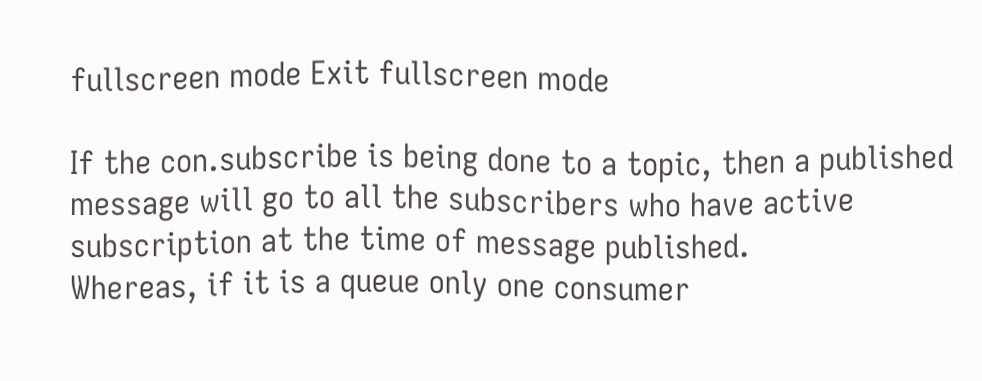fullscreen mode Exit fullscreen mode

If the con.subscribe is being done to a topic, then a published message will go to all the subscribers who have active subscription at the time of message published.
Whereas, if it is a queue only one consumer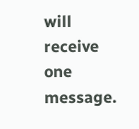will receive one message.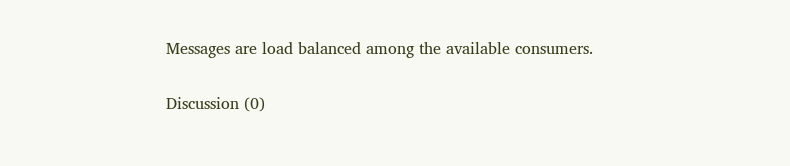Messages are load balanced among the available consumers.

Discussion (0)